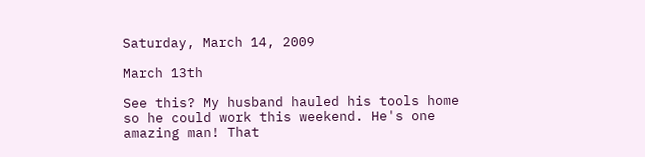Saturday, March 14, 2009

March 13th

See this? My husband hauled his tools home so he could work this weekend. He's one amazing man! That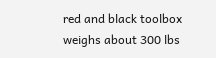red and black toolbox weighs about 300 lbs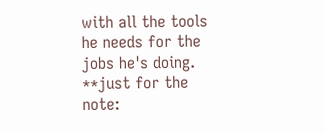with all the tools he needs for the jobs he's doing. **just for the note: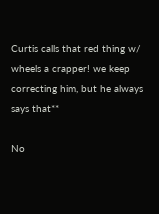Curtis calls that red thing w/ wheels a crapper! we keep correcting him, but he always says that**

No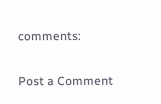comments:

Post a Comment